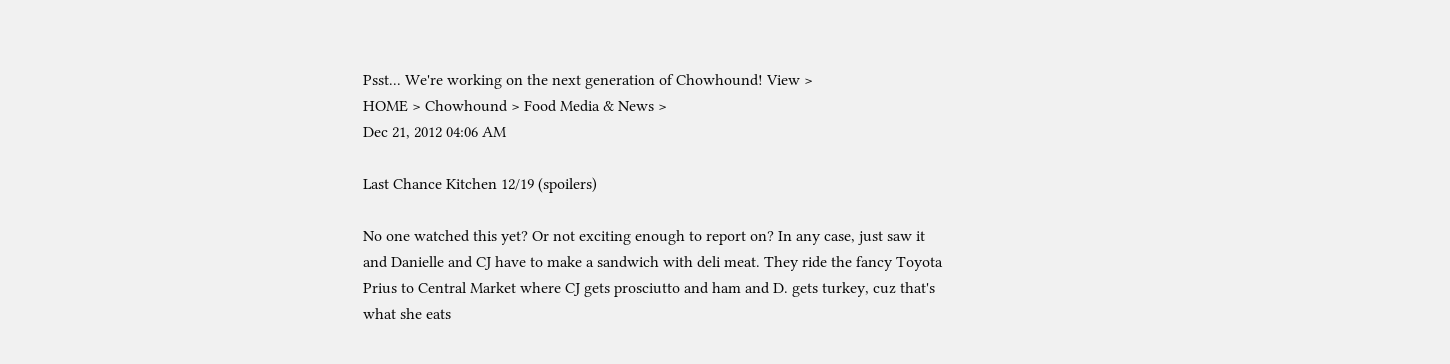Psst... We're working on the next generation of Chowhound! View >
HOME > Chowhound > Food Media & News >
Dec 21, 2012 04:06 AM

Last Chance Kitchen 12/19 (spoilers)

No one watched this yet? Or not exciting enough to report on? In any case, just saw it and Danielle and CJ have to make a sandwich with deli meat. They ride the fancy Toyota Prius to Central Market where CJ gets prosciutto and ham and D. gets turkey, cuz that's what she eats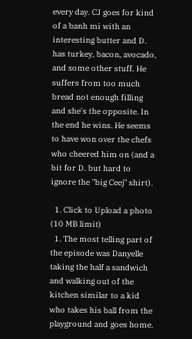every day. CJ goes for kind of a banh mi with an interesting butter and D. has turkey, bacon, avocado, and some other stuff. He suffers from too much bread not enough filling and she's the opposite. In the end he wins. He seems to have won over the chefs who cheered him on (and a bit for D. but hard to ignore the "big Ceej" shirt).

  1. Click to Upload a photo (10 MB limit)
  1. The most telling part of the episode was Danyelle taking the half a sandwich and walking out of the kitchen similar to a kid who takes his ball from the playground and goes home.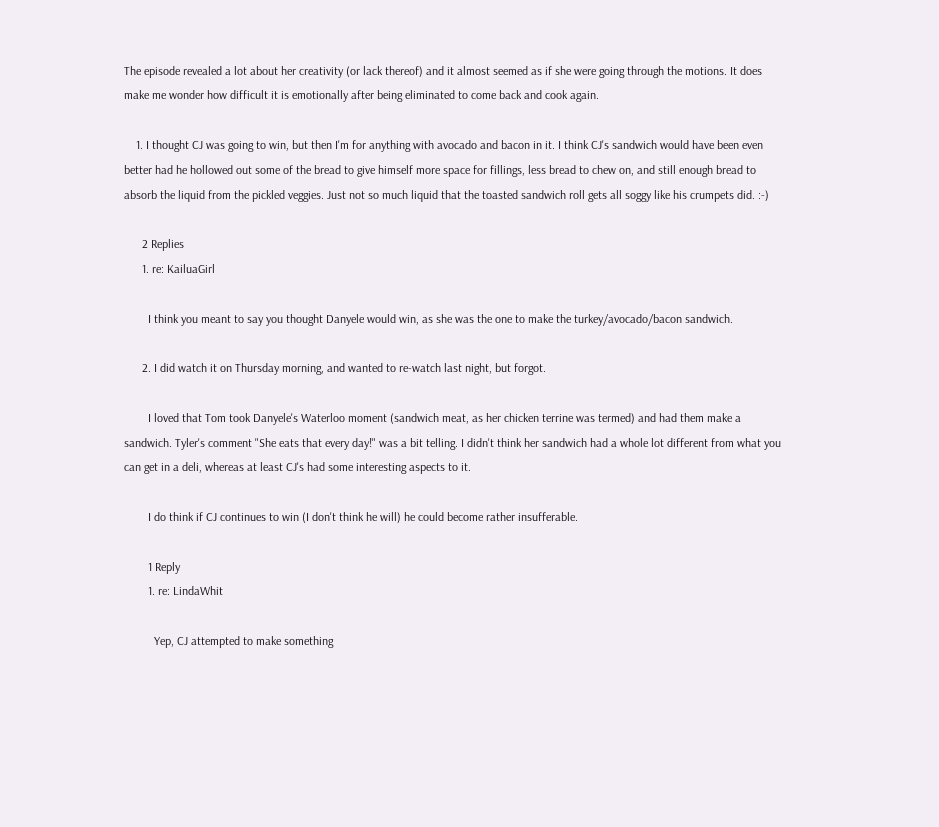The episode revealed a lot about her creativity (or lack thereof) and it almost seemed as if she were going through the motions. It does make me wonder how difficult it is emotionally after being eliminated to come back and cook again.

    1. I thought CJ was going to win, but then I'm for anything with avocado and bacon in it. I think CJ's sandwich would have been even better had he hollowed out some of the bread to give himself more space for fillings, less bread to chew on, and still enough bread to absorb the liquid from the pickled veggies. Just not so much liquid that the toasted sandwich roll gets all soggy like his crumpets did. :-)

      2 Replies
      1. re: KailuaGirl

        I think you meant to say you thought Danyele would win, as she was the one to make the turkey/avocado/bacon sandwich.

      2. I did watch it on Thursday morning, and wanted to re-watch last night, but forgot.

        I loved that Tom took Danyele's Waterloo moment (sandwich meat, as her chicken terrine was termed) and had them make a sandwich. Tyler's comment "She eats that every day!" was a bit telling. I didn't think her sandwich had a whole lot different from what you can get in a deli, whereas at least CJ's had some interesting aspects to it.

        I do think if CJ continues to win (I don't think he will) he could become rather insufferable.

        1 Reply
        1. re: LindaWhit

          Yep, CJ attempted to make something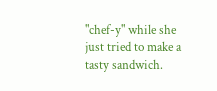"chef-y" while she just tried to make a tasty sandwich.